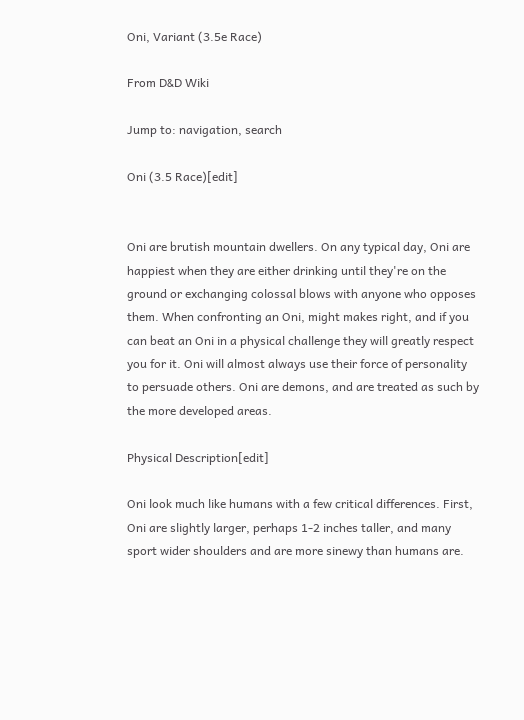Oni, Variant (3.5e Race)

From D&D Wiki

Jump to: navigation, search

Oni (3.5 Race)[edit]


Oni are brutish mountain dwellers. On any typical day, Oni are happiest when they are either drinking until they're on the ground or exchanging colossal blows with anyone who opposes them. When confronting an Oni, might makes right, and if you can beat an Oni in a physical challenge they will greatly respect you for it. Oni will almost always use their force of personality to persuade others. Oni are demons, and are treated as such by the more developed areas.

Physical Description[edit]

Oni look much like humans with a few critical differences. First, Oni are slightly larger, perhaps 1-2 inches taller, and many sport wider shoulders and are more sinewy than humans are.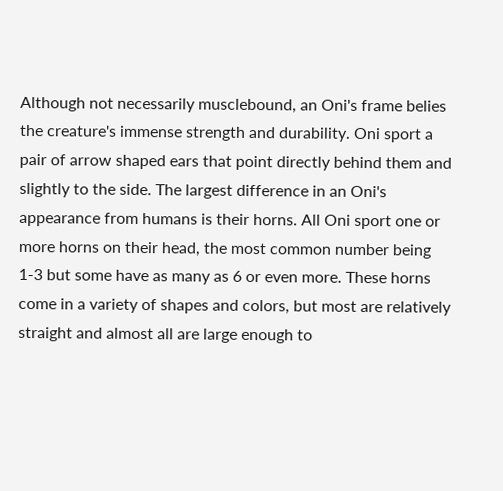Although not necessarily musclebound, an Oni's frame belies the creature's immense strength and durability. Oni sport a pair of arrow shaped ears that point directly behind them and slightly to the side. The largest difference in an Oni's appearance from humans is their horns. All Oni sport one or more horns on their head, the most common number being 1-3 but some have as many as 6 or even more. These horns come in a variety of shapes and colors, but most are relatively straight and almost all are large enough to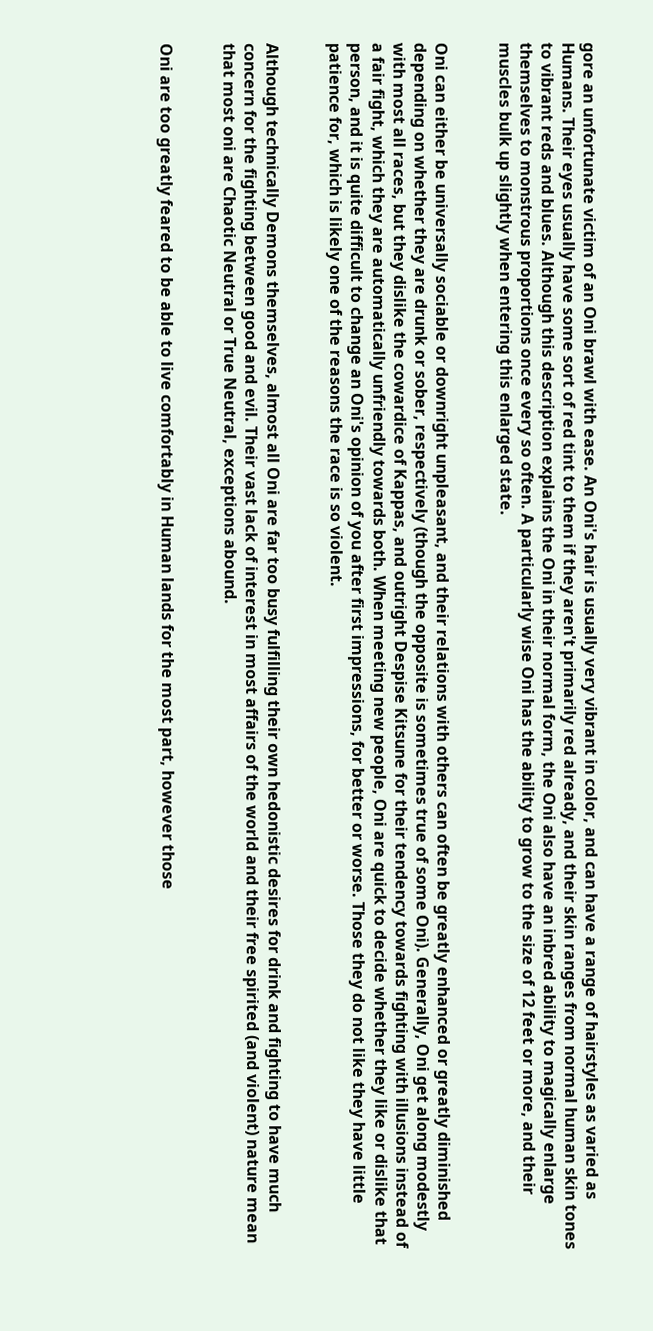gore an unfortunate victim of an Oni brawl with ease. An Oni's hair is usually very vibrant in color, and can have a range of hairstyles as varied as Humans. Their eyes usually have some sort of red tint to them if they aren't primarily red already, and their skin ranges from normal human skin tones to vibrant reds and blues. Although this description explains the Oni in their normal form, the Oni also have an inbred ability to magically enlarge themselves to monstrous proportions once every so often. A particularly wise Oni has the ability to grow to the size of 12 feet or more, and their muscles bulk up slightly when entering this enlarged state.


Oni can either be universally sociable or downright unpleasant, and their relations with others can often be greatly enhanced or greatly diminished depending on whether they are drunk or sober, respectively (though the opposite is sometimes true of some Oni). Generally, Oni get along modestly with most all races, but they dislike the cowardice of Kappas, and outright Despise Kitsune for their tendency towards fighting with illusions instead of a fair fight, which they are automatically unfriendly towards both. When meeting new people, Oni are quick to decide whether they like or dislike that person, and it is quite difficult to change an Oni's opinion of you after first impressions, for better or worse. Those they do not like they have little patience for, which is likely one of the reasons the race is so violent.


Although technically Demons themselves, almost all Oni are far too busy fulfilling their own hedonistic desires for drink and fighting to have much concern for the fighting between good and evil. Their vast lack of interest in most affairs of the world and their free spirited (and violent) nature mean that most oni are Chaotic Neutral or True Neutral, exceptions abound.


Oni are too greatly feared to be able to live comfortably in Human lands for the most part, however those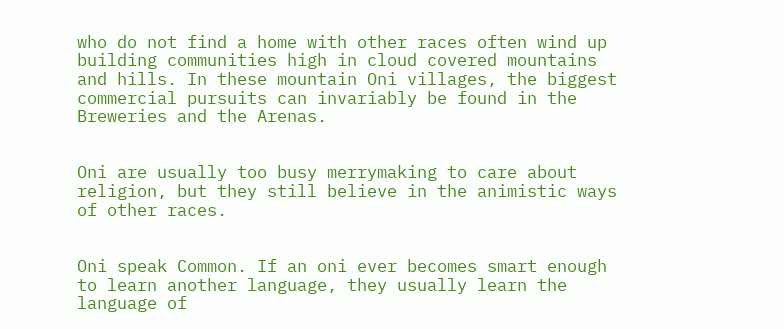who do not find a home with other races often wind up building communities high in cloud covered mountains and hills. In these mountain Oni villages, the biggest commercial pursuits can invariably be found in the Breweries and the Arenas.


Oni are usually too busy merrymaking to care about religion, but they still believe in the animistic ways of other races.


Oni speak Common. If an oni ever becomes smart enough to learn another language, they usually learn the language of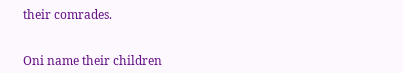their comrades.


Oni name their children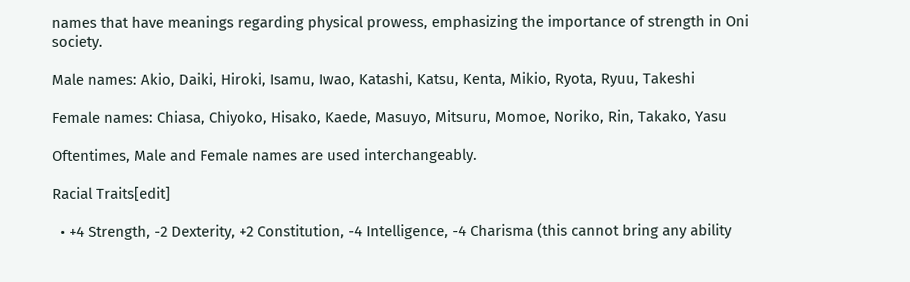names that have meanings regarding physical prowess, emphasizing the importance of strength in Oni society.

Male names: Akio, Daiki, Hiroki, Isamu, Iwao, Katashi, Katsu, Kenta, Mikio, Ryota, Ryuu, Takeshi

Female names: Chiasa, Chiyoko, Hisako, Kaede, Masuyo, Mitsuru, Momoe, Noriko, Rin, Takako, Yasu

Oftentimes, Male and Female names are used interchangeably.

Racial Traits[edit]

  • +4 Strength, -2 Dexterity, +2 Constitution, -4 Intelligence, -4 Charisma (this cannot bring any ability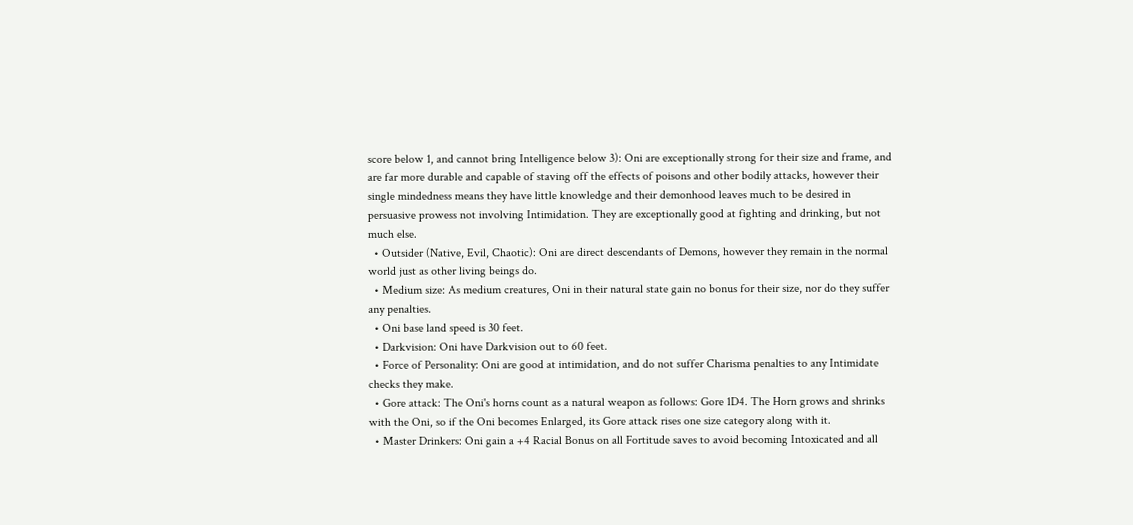score below 1, and cannot bring Intelligence below 3): Oni are exceptionally strong for their size and frame, and are far more durable and capable of staving off the effects of poisons and other bodily attacks, however their single mindedness means they have little knowledge and their demonhood leaves much to be desired in persuasive prowess not involving Intimidation. They are exceptionally good at fighting and drinking, but not much else.
  • Outsider (Native, Evil, Chaotic): Oni are direct descendants of Demons, however they remain in the normal world just as other living beings do.
  • Medium size: As medium creatures, Oni in their natural state gain no bonus for their size, nor do they suffer any penalties.
  • Oni base land speed is 30 feet.
  • Darkvision: Oni have Darkvision out to 60 feet.
  • Force of Personality: Oni are good at intimidation, and do not suffer Charisma penalties to any Intimidate checks they make.
  • Gore attack: The Oni's horns count as a natural weapon as follows: Gore 1D4. The Horn grows and shrinks with the Oni, so if the Oni becomes Enlarged, its Gore attack rises one size category along with it.
  • Master Drinkers: Oni gain a +4 Racial Bonus on all Fortitude saves to avoid becoming Intoxicated and all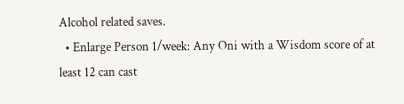Alcohol related saves.
  • Enlarge Person 1/week: Any Oni with a Wisdom score of at least 12 can cast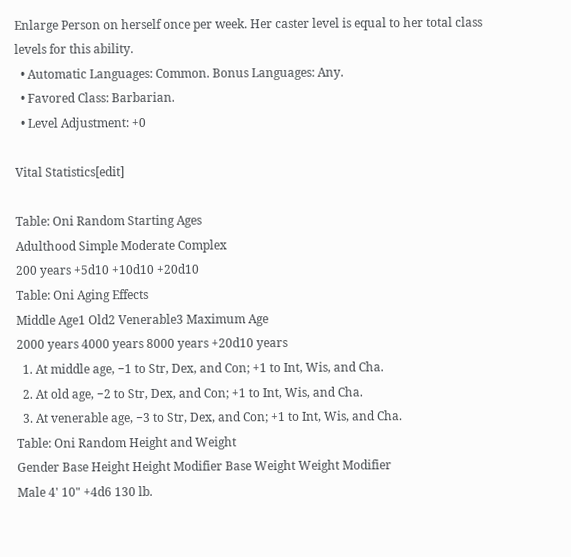Enlarge Person on herself once per week. Her caster level is equal to her total class levels for this ability.
  • Automatic Languages: Common. Bonus Languages: Any.
  • Favored Class: Barbarian.
  • Level Adjustment: +0

Vital Statistics[edit]

Table: Oni Random Starting Ages
Adulthood Simple Moderate Complex
200 years +5d10 +10d10 +20d10
Table: Oni Aging Effects
Middle Age1 Old2 Venerable3 Maximum Age
2000 years 4000 years 8000 years +20d10 years
  1. At middle age, −1 to Str, Dex, and Con; +1 to Int, Wis, and Cha.
  2. At old age, −2 to Str, Dex, and Con; +1 to Int, Wis, and Cha.
  3. At venerable age, −3 to Str, Dex, and Con; +1 to Int, Wis, and Cha.
Table: Oni Random Height and Weight
Gender Base Height Height Modifier Base Weight Weight Modifier
Male 4' 10" +4d6 130 lb.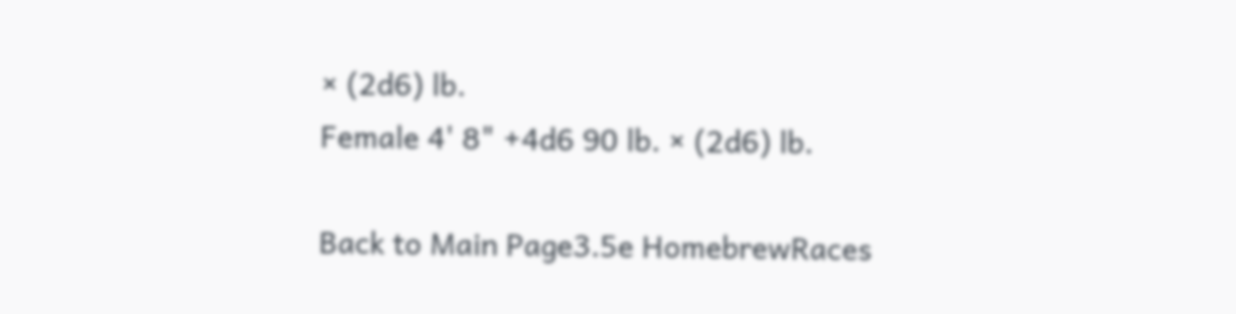× (2d6) lb.
Female 4' 8" +4d6 90 lb. × (2d6) lb.

Back to Main Page3.5e HomebrewRaces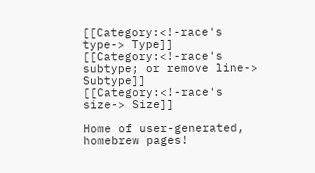[[Category:<!-race's type-> Type]] [[Category:<!-race's subtype; or remove line-> Subtype]] [[Category:<!-race's size-> Size]]

Home of user-generated,
homebrew pages!